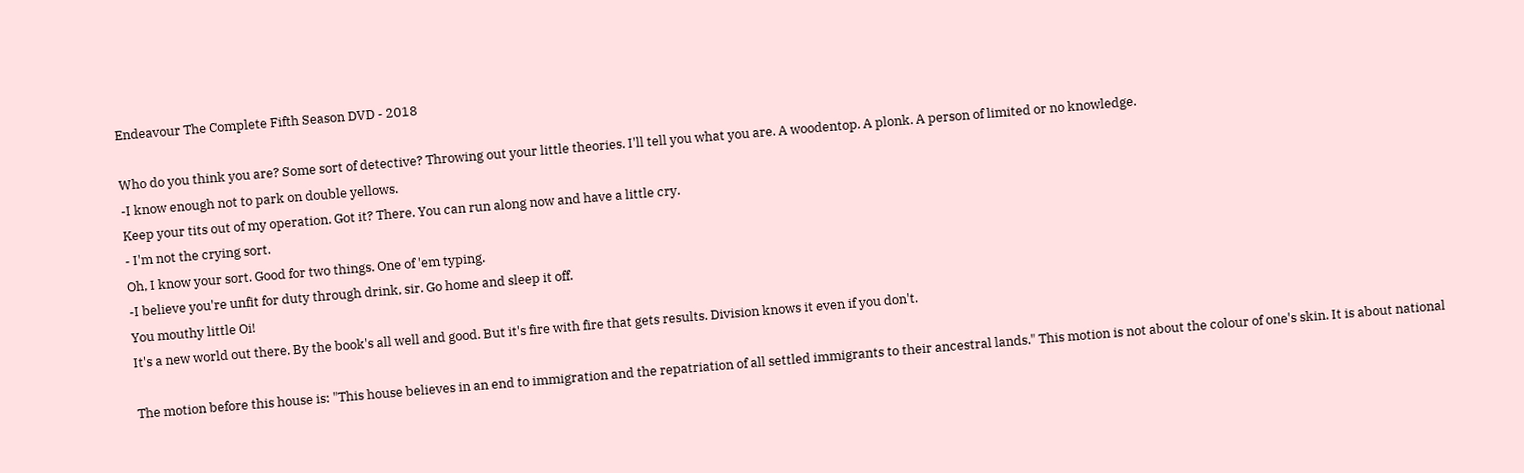Endeavour The Complete Fifth Season DVD - 2018

Who do you think you are? Some sort of detective? Throwing out your little theories. I'll tell you what you are. A woodentop. A plonk. A person of limited or no knowledge.
-I know enough not to park on double yellows.
Keep your tits out of my operation. Got it? There. You can run along now and have a little cry.
- I'm not the crying sort.
Oh, I know your sort. Good for two things. One of 'em typing.
-I believe you're unfit for duty through drink, sir. Go home and sleep it off.
You mouthy little Oi!
It's a new world out there. By the book's all well and good. But it's fire with fire that gets results. Division knows it even if you don't.

The motion before this house is: "This house believes in an end to immigration and the repatriation of all settled immigrants to their ancestral lands." This motion is not about the colour of one's skin. It is about national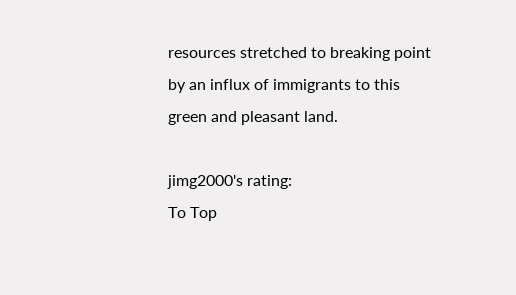resources stretched to breaking point by an influx of immigrants to this green and pleasant land.

jimg2000's rating:
To Top